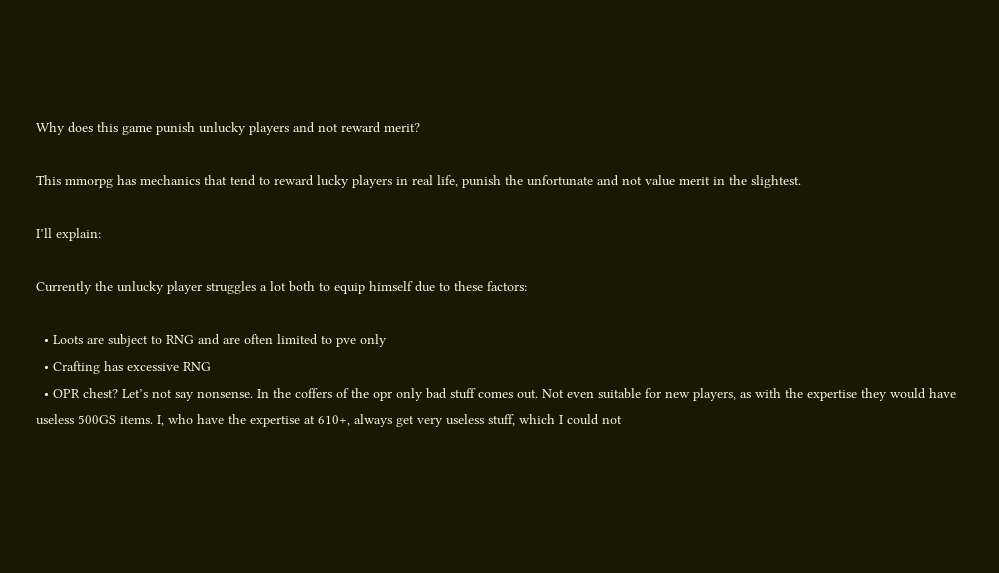Why does this game punish unlucky players and not reward merit?

This mmorpg has mechanics that tend to reward lucky players in real life, punish the unfortunate and not value merit in the slightest.

I’ll explain:

Currently the unlucky player struggles a lot both to equip himself due to these factors:

  • Loots are subject to RNG and are often limited to pve only
  • Crafting has excessive RNG
  • OPR chest? Let’s not say nonsense. In the coffers of the opr only bad stuff comes out. Not even suitable for new players, as with the expertise they would have useless 500GS items. I, who have the expertise at 610+, always get very useless stuff, which I could not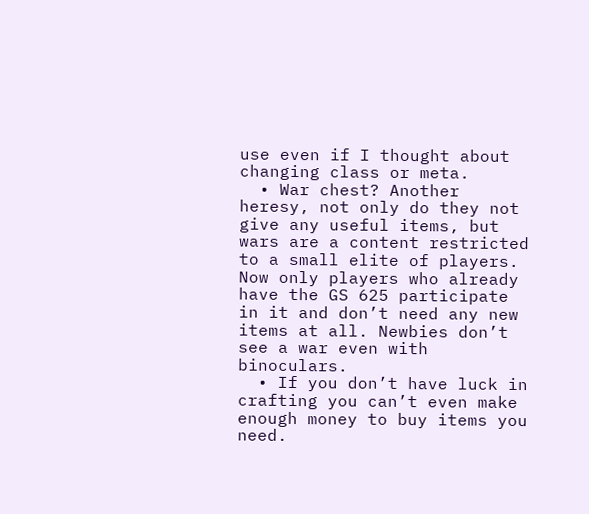use even if I thought about changing class or meta.
  • War chest? Another heresy, not only do they not give any useful items, but wars are a content restricted to a small elite of players. Now only players who already have the GS 625 participate in it and don’t need any new items at all. Newbies don’t see a war even with binoculars.
  • If you don’t have luck in crafting you can’t even make enough money to buy items you need.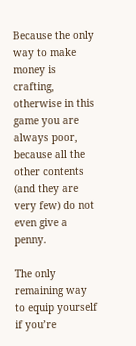Because the only way to make money is crafting, otherwise in this game you are always poor, because all the other contents (and they are very few) do not even give a penny.

The only remaining way to equip yourself if you’re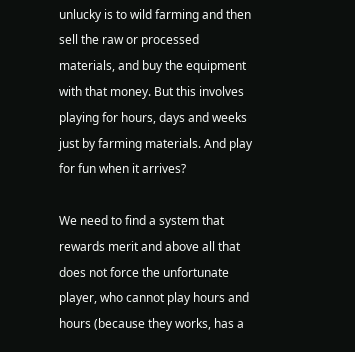unlucky is to wild farming and then sell the raw or processed materials, and buy the equipment with that money. But this involves playing for hours, days and weeks just by farming materials. And play for fun when it arrives?

We need to find a system that rewards merit and above all that does not force the unfortunate player, who cannot play hours and hours (because they works, has a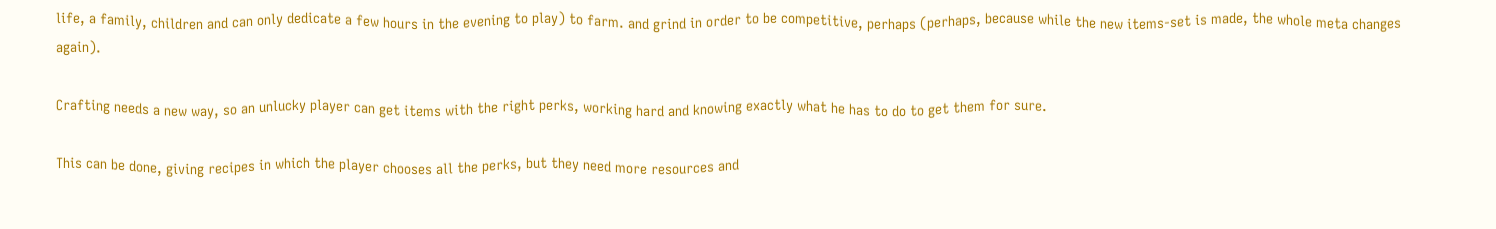life, a family, children and can only dedicate a few hours in the evening to play) to farm. and grind in order to be competitive, perhaps (perhaps, because while the new items-set is made, the whole meta changes again).

Crafting needs a new way, so an unlucky player can get items with the right perks, working hard and knowing exactly what he has to do to get them for sure.

This can be done, giving recipes in which the player chooses all the perks, but they need more resources and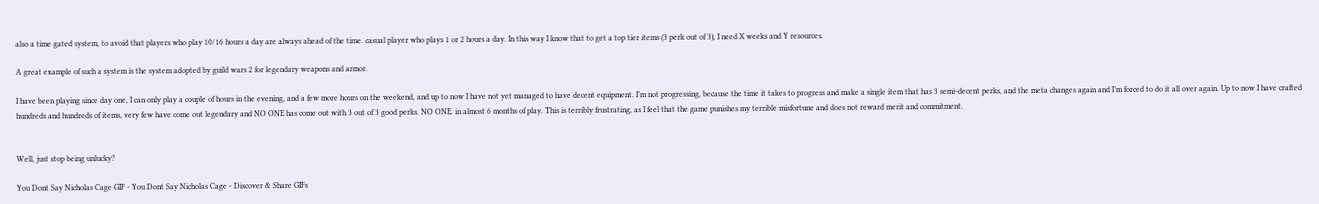also a time gated system, to avoid that players who play 10/16 hours a day are always ahead of the time. casual player who plays 1 or 2 hours a day. In this way I know that to get a top tier items (3 perk out of 3), I need X weeks and Y resources.

A great example of such a system is the system adopted by guild wars 2 for legendary weapons and armor.

I have been playing since day one, I can only play a couple of hours in the evening, and a few more hours on the weekend, and up to now I have not yet managed to have decent equipment. I’m not progressing, because the time it takes to progress and make a single item that has 3 semi-decent perks, and the meta changes again and I’m forced to do it all over again. Up to now I have crafted hundreds and hundreds of items, very few have come out legendary and NO ONE has come out with 3 out of 3 good perks. NO ONE. in almost 6 months of play. This is terribly frustrating, as I feel that the game punishes my terrible misfortune and does not reward merit and commitment.


Well, just stop being unlucky?

You Dont Say Nicholas Cage GIF - You Dont Say Nicholas Cage - Discover & Share GIFs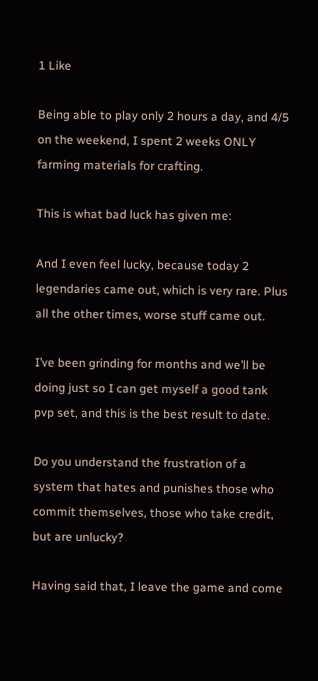1 Like

Being able to play only 2 hours a day, and 4/5 on the weekend, I spent 2 weeks ONLY farming materials for crafting.

This is what bad luck has given me:

And I even feel lucky, because today 2 legendaries came out, which is very rare. Plus all the other times, worse stuff came out.

I’ve been grinding for months and we’ll be doing just so I can get myself a good tank pvp set, and this is the best result to date.

Do you understand the frustration of a system that hates and punishes those who commit themselves, those who take credit, but are unlucky?

Having said that, I leave the game and come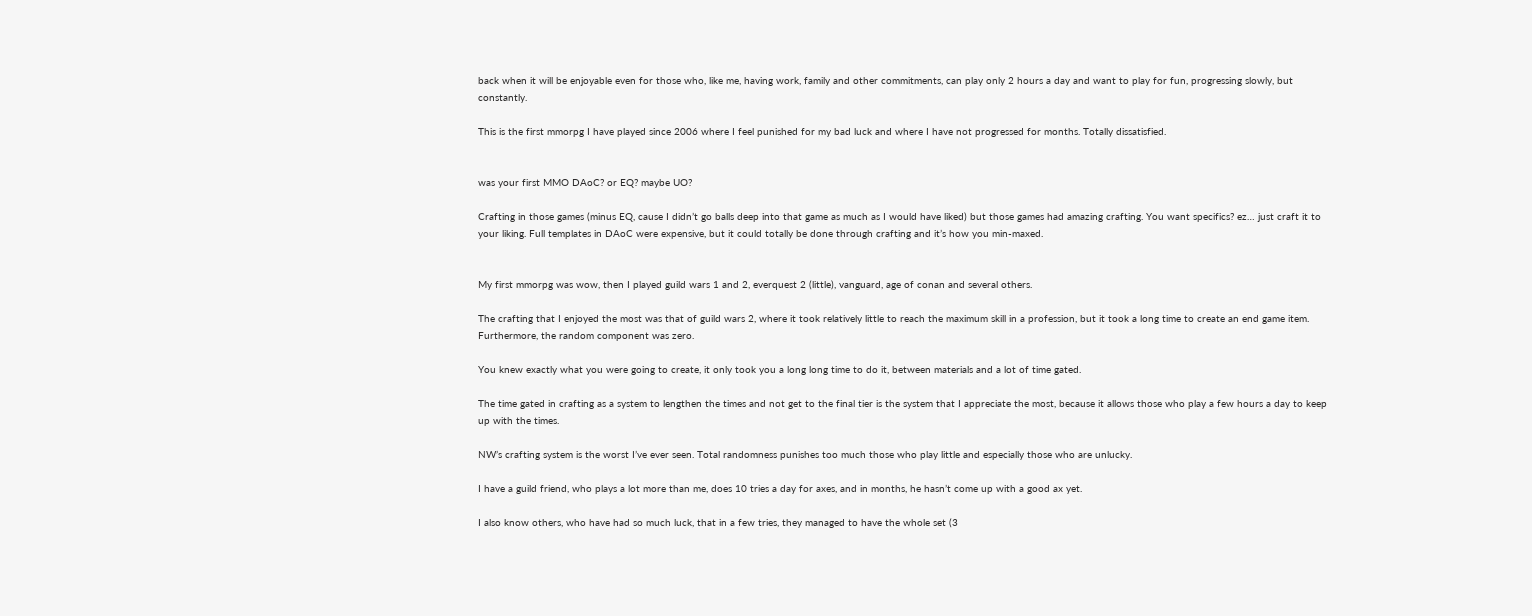back when it will be enjoyable even for those who, like me, having work, family and other commitments, can play only 2 hours a day and want to play for fun, progressing slowly, but constantly.

This is the first mmorpg I have played since 2006 where I feel punished for my bad luck and where I have not progressed for months. Totally dissatisfied.


was your first MMO DAoC? or EQ? maybe UO?

Crafting in those games (minus EQ, cause I didn’t go balls deep into that game as much as I would have liked) but those games had amazing crafting. You want specifics? ez… just craft it to your liking. Full templates in DAoC were expensive, but it could totally be done through crafting and it’s how you min-maxed.


My first mmorpg was wow, then I played guild wars 1 and 2, everquest 2 (little), vanguard, age of conan and several others.

The crafting that I enjoyed the most was that of guild wars 2, where it took relatively little to reach the maximum skill in a profession, but it took a long time to create an end game item. Furthermore, the random component was zero.

You knew exactly what you were going to create, it only took you a long long time to do it, between materials and a lot of time gated.

The time gated in crafting as a system to lengthen the times and not get to the final tier is the system that I appreciate the most, because it allows those who play a few hours a day to keep up with the times.

NW’s crafting system is the worst I’ve ever seen. Total randomness punishes too much those who play little and especially those who are unlucky.

I have a guild friend, who plays a lot more than me, does 10 tries a day for axes, and in months, he hasn’t come up with a good ax yet.

I also know others, who have had so much luck, that in a few tries, they managed to have the whole set (3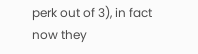perk out of 3), in fact now they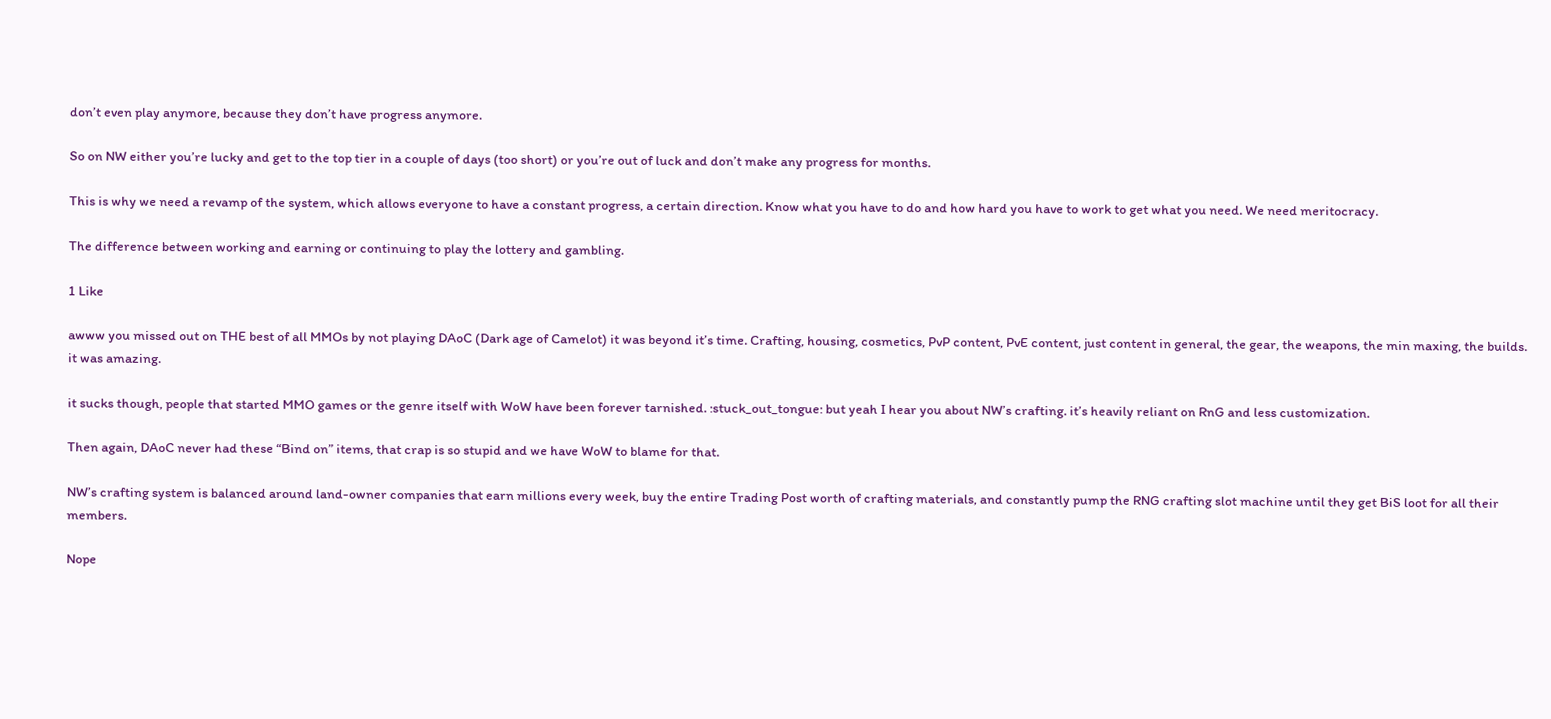don’t even play anymore, because they don’t have progress anymore.

So on NW either you’re lucky and get to the top tier in a couple of days (too short) or you’re out of luck and don’t make any progress for months.

This is why we need a revamp of the system, which allows everyone to have a constant progress, a certain direction. Know what you have to do and how hard you have to work to get what you need. We need meritocracy.

The difference between working and earning or continuing to play the lottery and gambling.

1 Like

awww you missed out on THE best of all MMOs by not playing DAoC (Dark age of Camelot) it was beyond it’s time. Crafting, housing, cosmetics, PvP content, PvE content, just content in general, the gear, the weapons, the min maxing, the builds. it was amazing.

it sucks though, people that started MMO games or the genre itself with WoW have been forever tarnished. :stuck_out_tongue: but yeah I hear you about NW’s crafting. it’s heavily reliant on RnG and less customization.

Then again, DAoC never had these “Bind on” items, that crap is so stupid and we have WoW to blame for that.

NW’s crafting system is balanced around land-owner companies that earn millions every week, buy the entire Trading Post worth of crafting materials, and constantly pump the RNG crafting slot machine until they get BiS loot for all their members.

Nope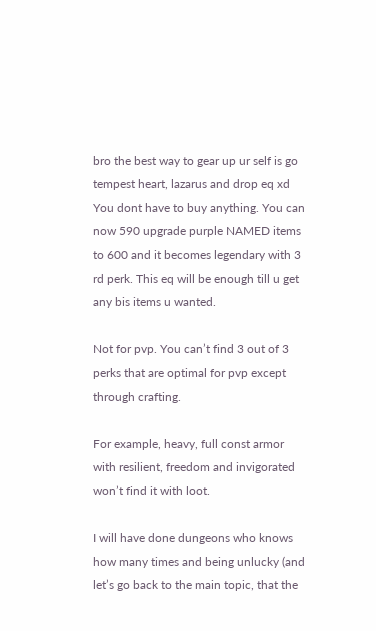bro the best way to gear up ur self is go tempest heart, lazarus and drop eq xd You dont have to buy anything. You can now 590 upgrade purple NAMED items to 600 and it becomes legendary with 3 rd perk. This eq will be enough till u get any bis items u wanted.

Not for pvp. You can’t find 3 out of 3 perks that are optimal for pvp except through crafting.

For example, heavy, full const armor with resilient, freedom and invigorated won’t find it with loot.

I will have done dungeons who knows how many times and being unlucky (and let’s go back to the main topic, that the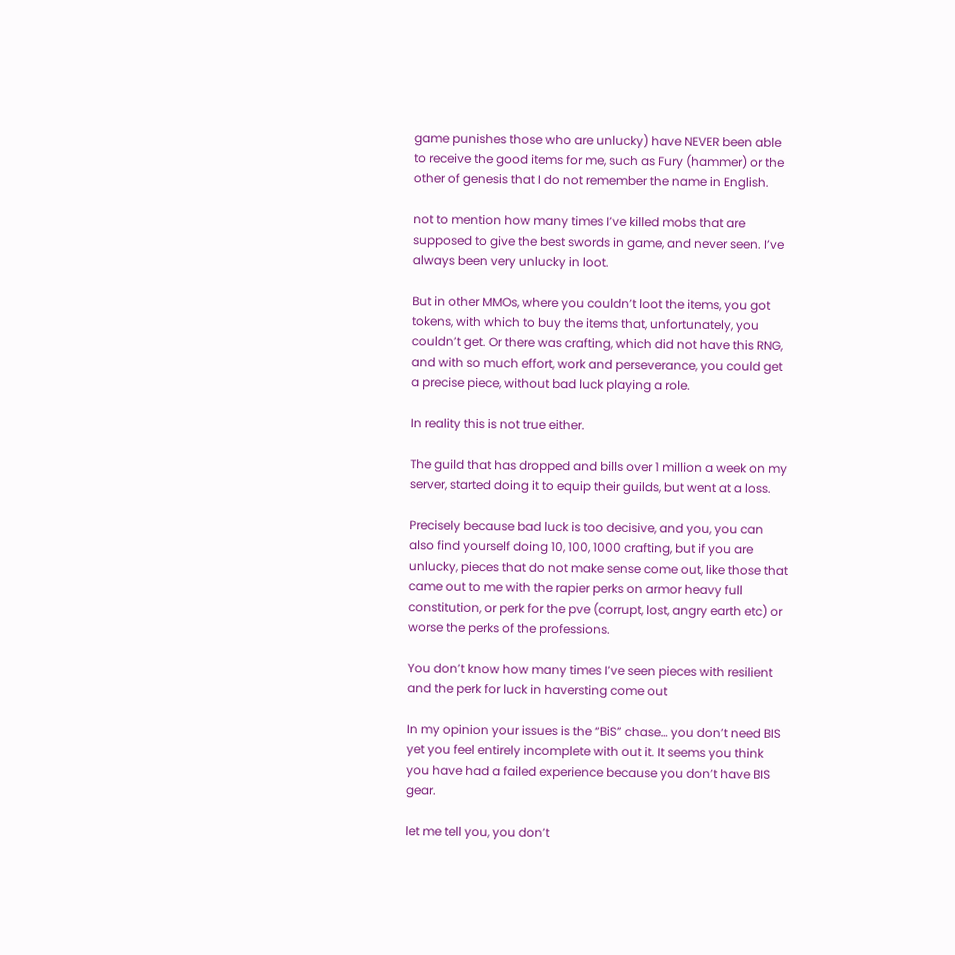game punishes those who are unlucky) have NEVER been able to receive the good items for me, such as Fury (hammer) or the other of genesis that I do not remember the name in English.

not to mention how many times I’ve killed mobs that are supposed to give the best swords in game, and never seen. I’ve always been very unlucky in loot.

But in other MMOs, where you couldn’t loot the items, you got tokens, with which to buy the items that, unfortunately, you couldn’t get. Or there was crafting, which did not have this RNG, and with so much effort, work and perseverance, you could get a precise piece, without bad luck playing a role.

In reality this is not true either.

The guild that has dropped and bills over 1 million a week on my server, started doing it to equip their guilds, but went at a loss.

Precisely because bad luck is too decisive, and you, you can also find yourself doing 10, 100, 1000 crafting, but if you are unlucky, pieces that do not make sense come out, like those that came out to me with the rapier perks on armor heavy full constitution, or perk for the pve (corrupt, lost, angry earth etc) or worse the perks of the professions.

You don’t know how many times I’ve seen pieces with resilient and the perk for luck in haversting come out

In my opinion your issues is the “BiS” chase… you don’t need BIS yet you feel entirely incomplete with out it. It seems you think you have had a failed experience because you don’t have BIS gear.

let me tell you, you don’t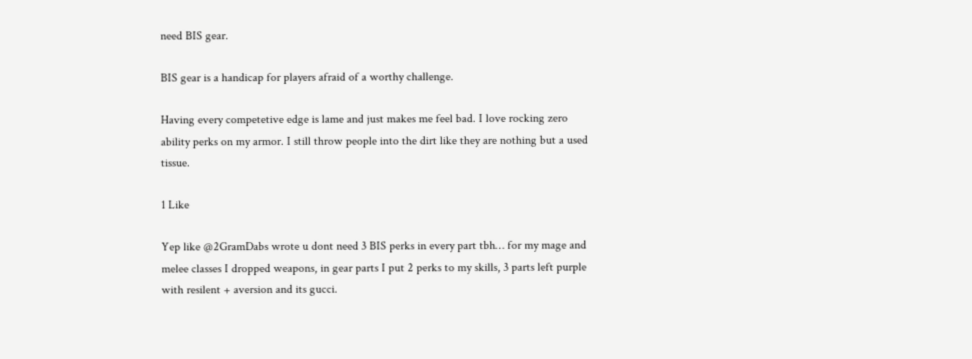need BIS gear.

BIS gear is a handicap for players afraid of a worthy challenge.

Having every competetive edge is lame and just makes me feel bad. I love rocking zero ability perks on my armor. I still throw people into the dirt like they are nothing but a used tissue.

1 Like

Yep like @2GramDabs wrote u dont need 3 BIS perks in every part tbh… for my mage and melee classes I dropped weapons, in gear parts I put 2 perks to my skills, 3 parts left purple with resilent + aversion and its gucci.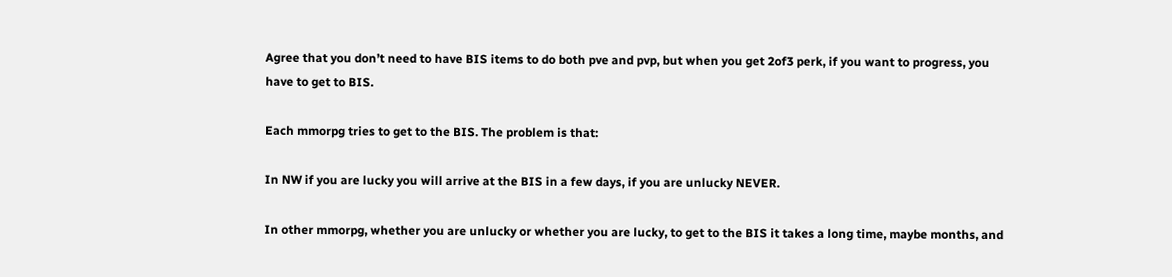Agree that you don’t need to have BIS items to do both pve and pvp, but when you get 2of3 perk, if you want to progress, you have to get to BIS.

Each mmorpg tries to get to the BIS. The problem is that:

In NW if you are lucky you will arrive at the BIS in a few days, if you are unlucky NEVER.

In other mmorpg, whether you are unlucky or whether you are lucky, to get to the BIS it takes a long time, maybe months, and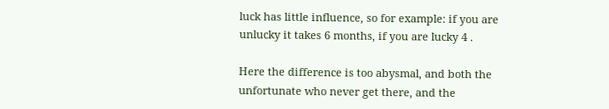luck has little influence, so for example: if you are unlucky it takes 6 months, if you are lucky 4 .

Here the difference is too abysmal, and both the unfortunate who never get there, and the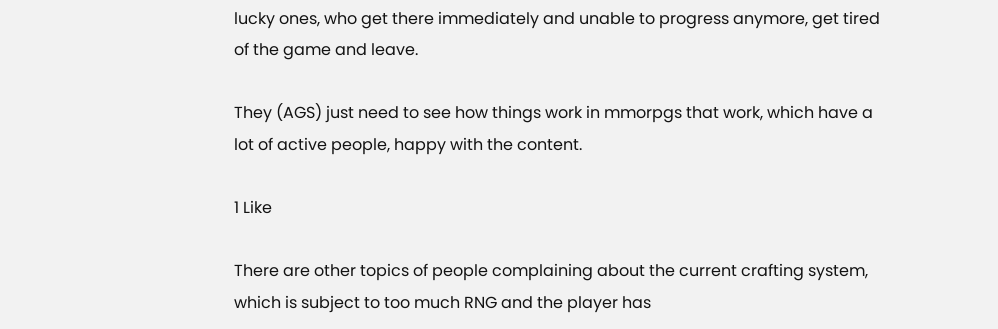lucky ones, who get there immediately and unable to progress anymore, get tired of the game and leave.

They (AGS) just need to see how things work in mmorpgs that work, which have a lot of active people, happy with the content.

1 Like

There are other topics of people complaining about the current crafting system, which is subject to too much RNG and the player has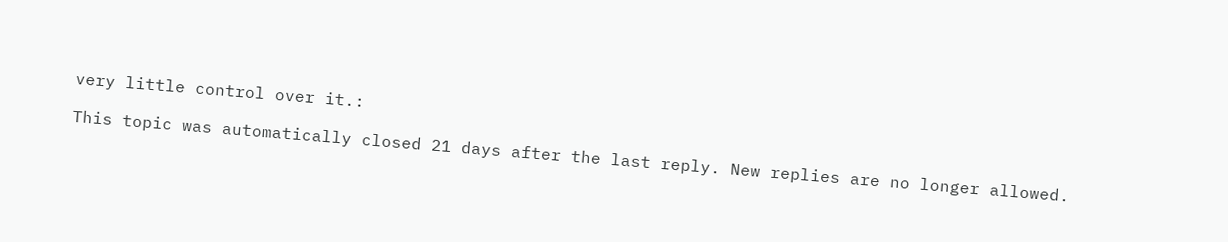very little control over it.:

This topic was automatically closed 21 days after the last reply. New replies are no longer allowed.